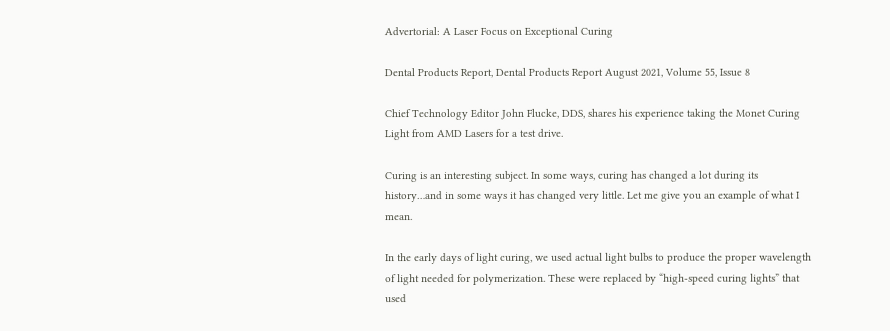Advertorial: A Laser Focus on Exceptional Curing

Dental Products Report, Dental Products Report August 2021, Volume 55, Issue 8

Chief Technology Editor John Flucke, DDS, shares his experience taking the Monet Curing Light from AMD Lasers for a test drive.

Curing is an interesting subject. In some ways, curing has changed a lot during its history…and in some ways it has changed very little. Let me give you an example of what I mean.

In the early days of light curing, we used actual light bulbs to produce the proper wavelength of light needed for polymerization. These were replaced by “high-speed curing lights” that used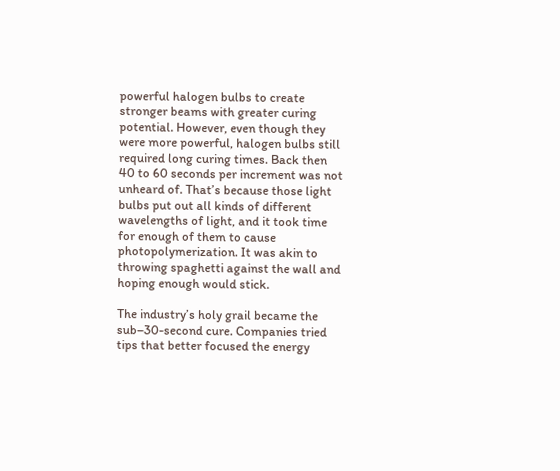powerful halogen bulbs to create stronger beams with greater curing potential. However, even though they were more powerful, halogen bulbs still required long curing times. Back then 40 to 60 seconds per increment was not unheard of. That’s because those light bulbs put out all kinds of different wavelengths of light, and it took time for enough of them to cause photopolymerization. It was akin to throwing spaghetti against the wall and hoping enough would stick.

The industry’s holy grail became the sub–30-second cure. Companies tried tips that better focused the energy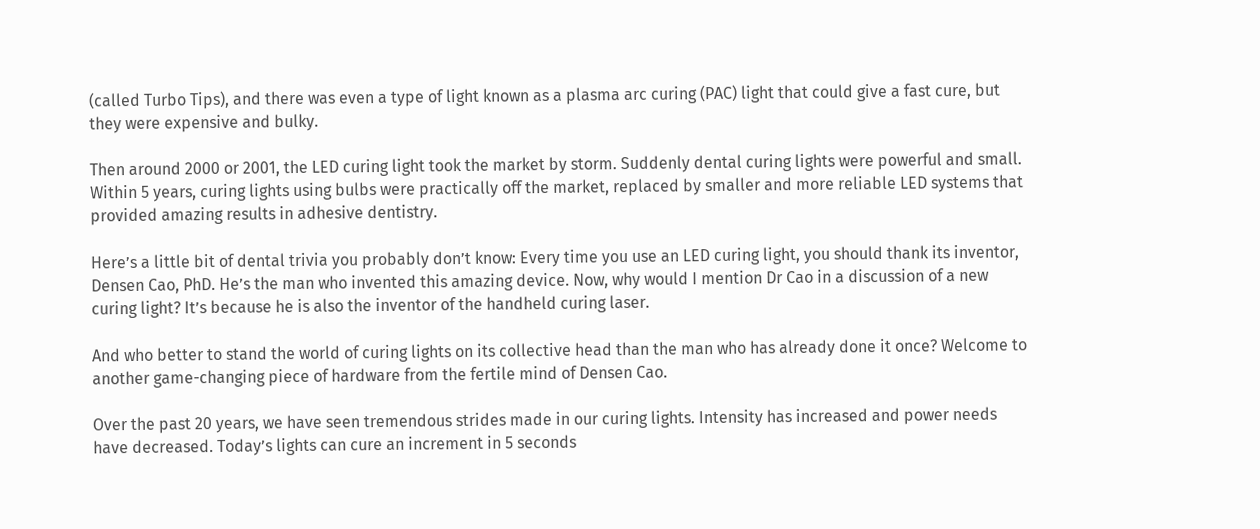(called Turbo Tips), and there was even a type of light known as a plasma arc curing (PAC) light that could give a fast cure, but they were expensive and bulky.

Then around 2000 or 2001, the LED curing light took the market by storm. Suddenly dental curing lights were powerful and small. Within 5 years, curing lights using bulbs were practically off the market, replaced by smaller and more reliable LED systems that provided amazing results in adhesive dentistry.

Here’s a little bit of dental trivia you probably don’t know: Every time you use an LED curing light, you should thank its inventor, Densen Cao, PhD. He’s the man who invented this amazing device. Now, why would I mention Dr Cao in a discussion of a new curing light? It’s because he is also the inventor of the handheld curing laser.

And who better to stand the world of curing lights on its collective head than the man who has already done it once? Welcome to another game-changing piece of hardware from the fertile mind of Densen Cao.

Over the past 20 years, we have seen tremendous strides made in our curing lights. Intensity has increased and power needs have decreased. Today’s lights can cure an increment in 5 seconds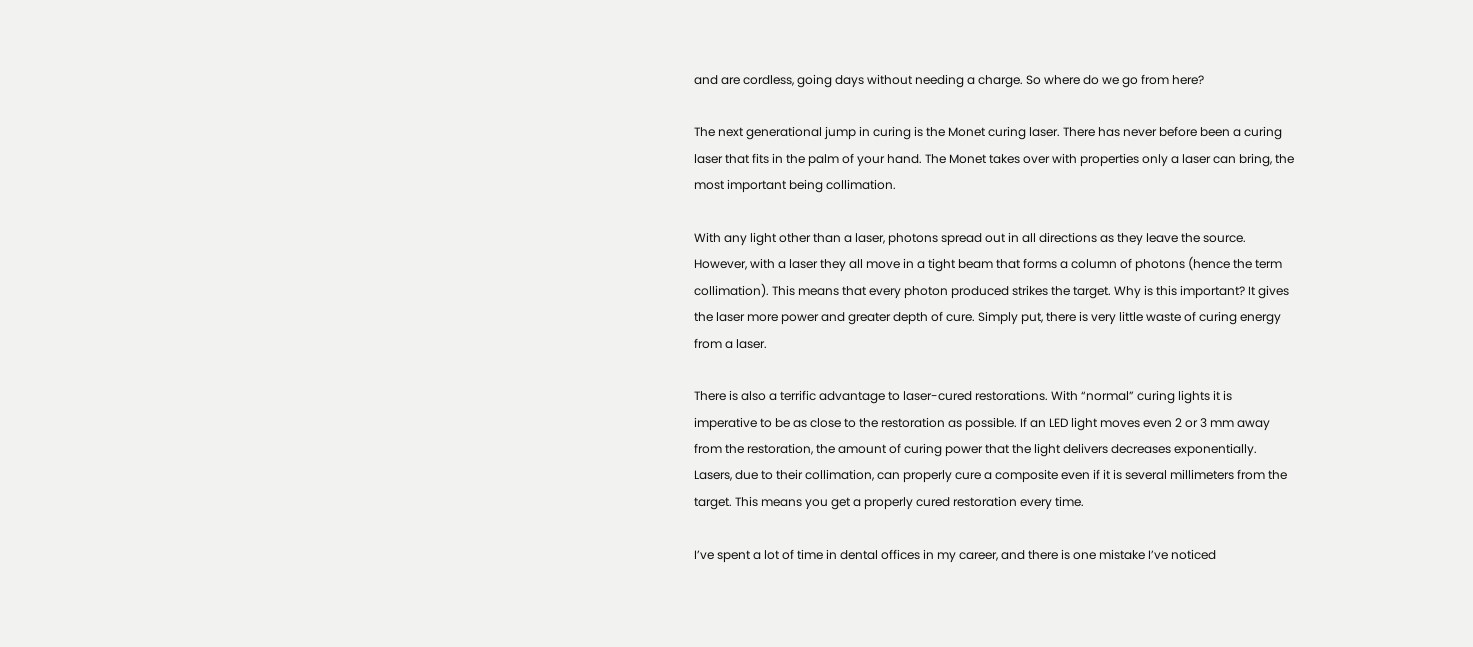and are cordless, going days without needing a charge. So where do we go from here?

The next generational jump in curing is the Monet curing laser. There has never before been a curing laser that fits in the palm of your hand. The Monet takes over with properties only a laser can bring, the most important being collimation.

With any light other than a laser, photons spread out in all directions as they leave the source. However, with a laser they all move in a tight beam that forms a column of photons (hence the term collimation). This means that every photon produced strikes the target. Why is this important? It gives the laser more power and greater depth of cure. Simply put, there is very little waste of curing energy from a laser.

There is also a terrific advantage to laser-cured restorations. With “normal” curing lights it is imperative to be as close to the restoration as possible. If an LED light moves even 2 or 3 mm away from the restoration, the amount of curing power that the light delivers decreases exponentially. Lasers, due to their collimation, can properly cure a composite even if it is several millimeters from the target. This means you get a properly cured restoration every time.

I’ve spent a lot of time in dental offices in my career, and there is one mistake I’ve noticed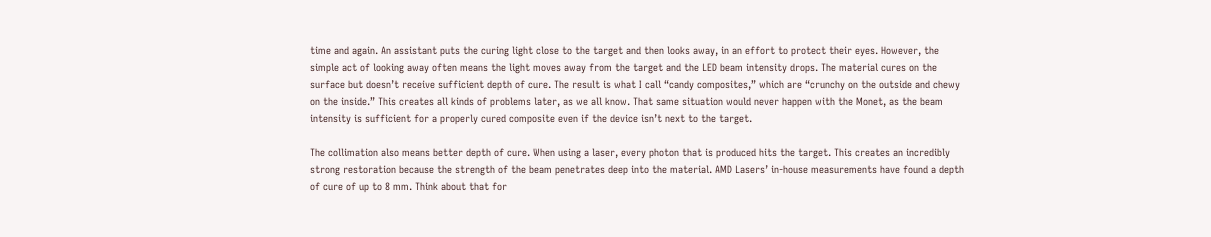time and again. An assistant puts the curing light close to the target and then looks away, in an effort to protect their eyes. However, the simple act of looking away often means the light moves away from the target and the LED beam intensity drops. The material cures on the surface but doesn’t receive sufficient depth of cure. The result is what I call “candy composites,” which are “crunchy on the outside and chewy on the inside.” This creates all kinds of problems later, as we all know. That same situation would never happen with the Monet, as the beam intensity is sufficient for a properly cured composite even if the device isn’t next to the target.

The collimation also means better depth of cure. When using a laser, every photon that is produced hits the target. This creates an incredibly strong restoration because the strength of the beam penetrates deep into the material. AMD Lasers’ in-house measurements have found a depth of cure of up to 8 mm. Think about that for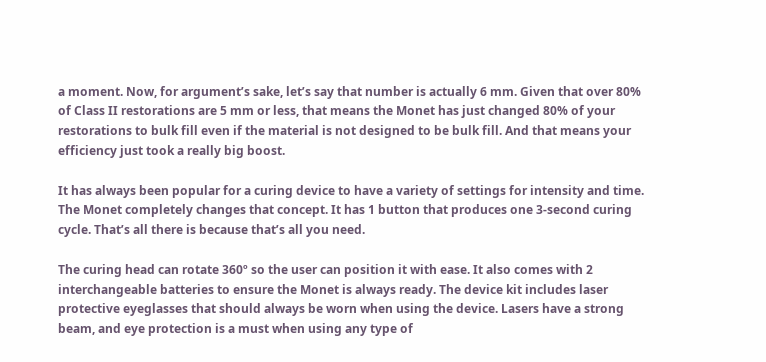a moment. Now, for argument’s sake, let’s say that number is actually 6 mm. Given that over 80% of Class II restorations are 5 mm or less, that means the Monet has just changed 80% of your restorations to bulk fill even if the material is not designed to be bulk fill. And that means your efficiency just took a really big boost.

It has always been popular for a curing device to have a variety of settings for intensity and time. The Monet completely changes that concept. It has 1 button that produces one 3-second curing cycle. That’s all there is because that’s all you need.

The curing head can rotate 360º so the user can position it with ease. It also comes with 2 interchangeable batteries to ensure the Monet is always ready. The device kit includes laser protective eyeglasses that should always be worn when using the device. Lasers have a strong beam, and eye protection is a must when using any type of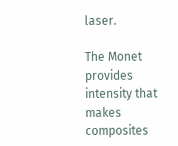laser.

The Monet provides intensity that makes composites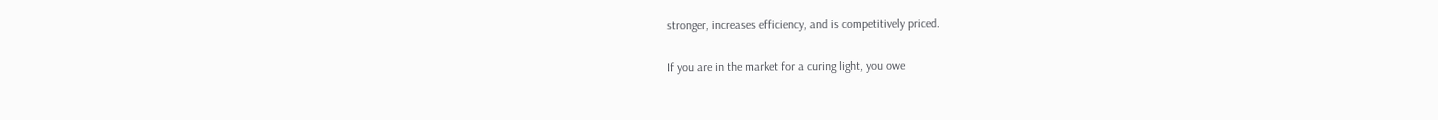stronger, increases efficiency, and is competitively priced.

If you are in the market for a curing light, you owe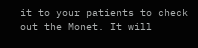it to your patients to check out the Monet. It will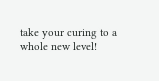take your curing to a whole new level!